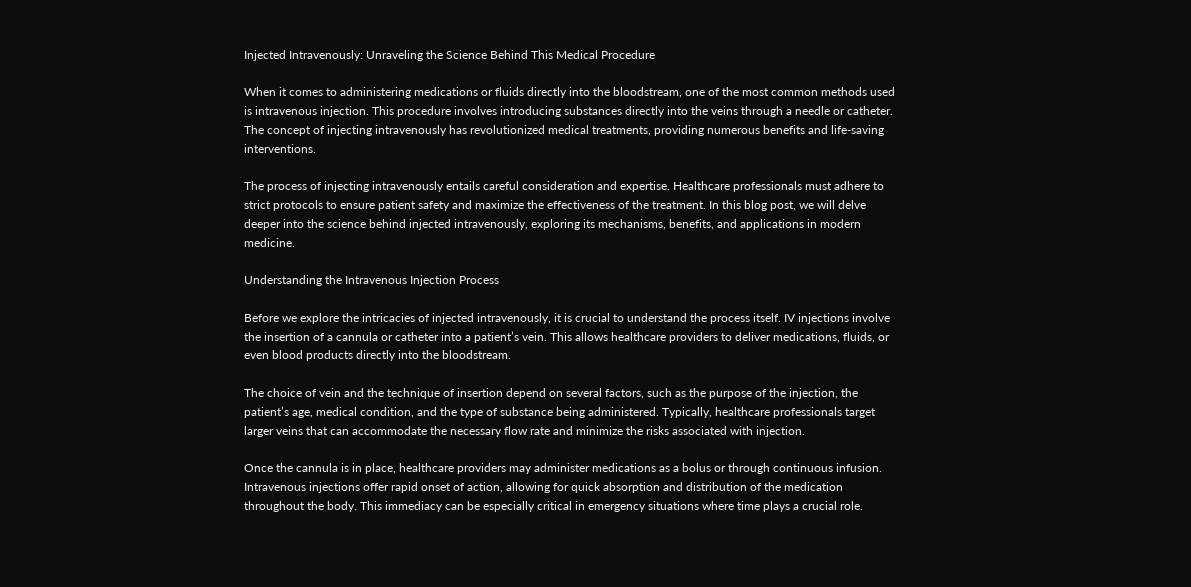Injected Intravenously: Unraveling the Science Behind This Medical Procedure

When it comes to administering medications or fluids directly into the bloodstream, one of the most common methods used is intravenous injection. This procedure involves introducing substances directly into the veins through a needle or catheter. The concept of injecting intravenously has revolutionized medical treatments, providing numerous benefits and life-saving interventions.

The process of injecting intravenously entails careful consideration and expertise. Healthcare professionals must adhere to strict protocols to ensure patient safety and maximize the effectiveness of the treatment. In this blog post, we will delve deeper into the science behind injected intravenously, exploring its mechanisms, benefits, and applications in modern medicine.

Understanding the Intravenous Injection Process

Before we explore the intricacies of injected intravenously, it is crucial to understand the process itself. IV injections involve the insertion of a cannula or catheter into a patient’s vein. This allows healthcare providers to deliver medications, fluids, or even blood products directly into the bloodstream.

The choice of vein and the technique of insertion depend on several factors, such as the purpose of the injection, the patient’s age, medical condition, and the type of substance being administered. Typically, healthcare professionals target larger veins that can accommodate the necessary flow rate and minimize the risks associated with injection.

Once the cannula is in place, healthcare providers may administer medications as a bolus or through continuous infusion. Intravenous injections offer rapid onset of action, allowing for quick absorption and distribution of the medication throughout the body. This immediacy can be especially critical in emergency situations where time plays a crucial role.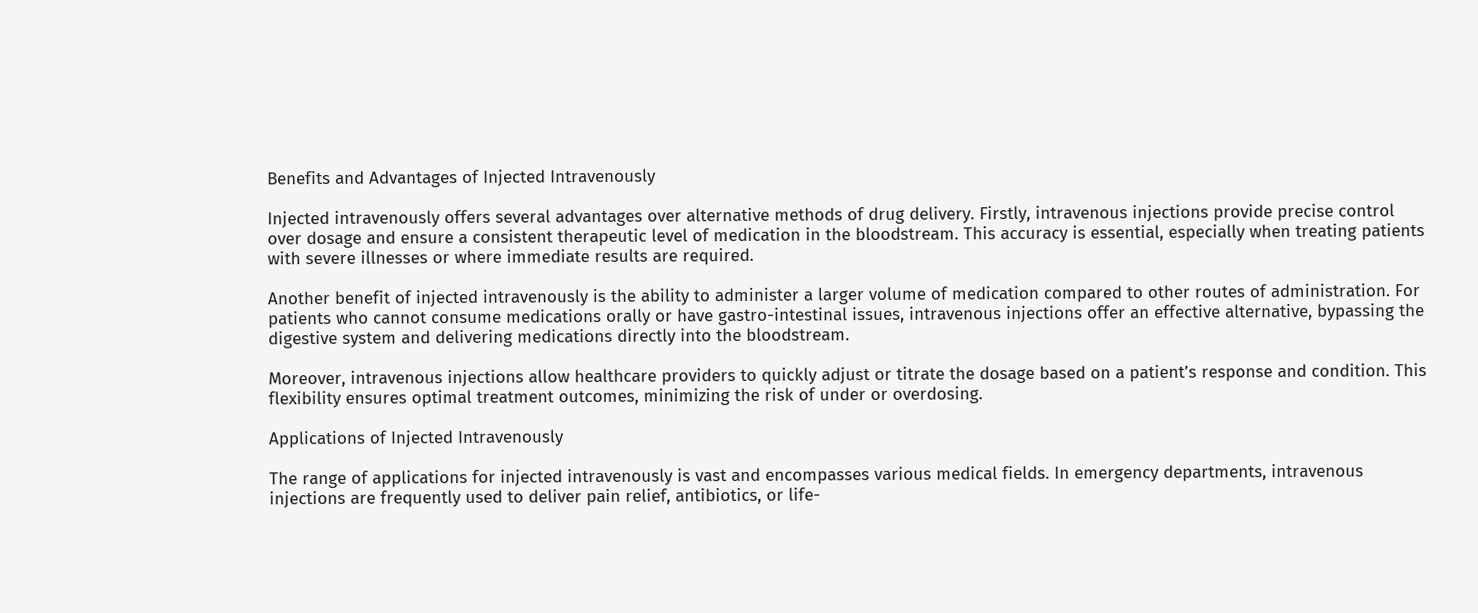Benefits and Advantages of Injected Intravenously

Injected intravenously offers several advantages over alternative methods of drug delivery. Firstly, intravenous injections provide precise control over dosage and ensure a consistent therapeutic level of medication in the bloodstream. This accuracy is essential, especially when treating patients with severe illnesses or where immediate results are required.

Another benefit of injected intravenously is the ability to administer a larger volume of medication compared to other routes of administration. For patients who cannot consume medications orally or have gastro-intestinal issues, intravenous injections offer an effective alternative, bypassing the digestive system and delivering medications directly into the bloodstream.

Moreover, intravenous injections allow healthcare providers to quickly adjust or titrate the dosage based on a patient’s response and condition. This flexibility ensures optimal treatment outcomes, minimizing the risk of under or overdosing.

Applications of Injected Intravenously

The range of applications for injected intravenously is vast and encompasses various medical fields. In emergency departments, intravenous injections are frequently used to deliver pain relief, antibiotics, or life-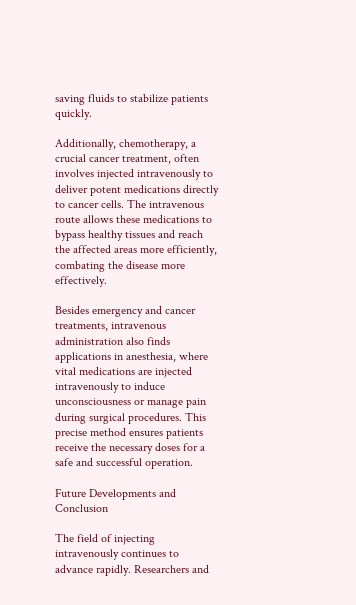saving fluids to stabilize patients quickly.

Additionally, chemotherapy, a crucial cancer treatment, often involves injected intravenously to deliver potent medications directly to cancer cells. The intravenous route allows these medications to bypass healthy tissues and reach the affected areas more efficiently, combating the disease more effectively.

Besides emergency and cancer treatments, intravenous administration also finds applications in anesthesia, where vital medications are injected intravenously to induce unconsciousness or manage pain during surgical procedures. This precise method ensures patients receive the necessary doses for a safe and successful operation.

Future Developments and Conclusion

The field of injecting intravenously continues to advance rapidly. Researchers and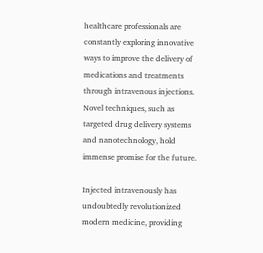healthcare professionals are constantly exploring innovative ways to improve the delivery of medications and treatments through intravenous injections. Novel techniques, such as targeted drug delivery systems and nanotechnology, hold immense promise for the future.

Injected intravenously has undoubtedly revolutionized modern medicine, providing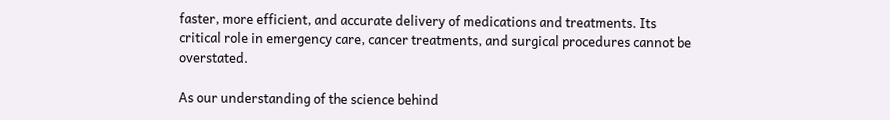faster, more efficient, and accurate delivery of medications and treatments. Its critical role in emergency care, cancer treatments, and surgical procedures cannot be overstated.

As our understanding of the science behind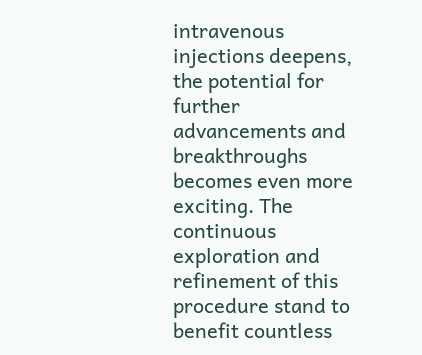intravenous injections deepens, the potential for further advancements and breakthroughs becomes even more exciting. The continuous exploration and refinement of this procedure stand to benefit countless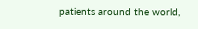patients around the world,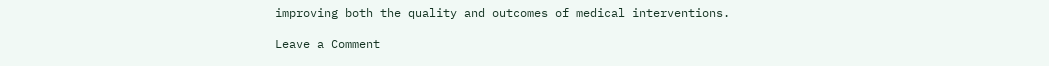improving both the quality and outcomes of medical interventions.

Leave a Comment